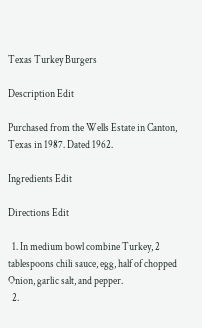Texas Turkey Burgers

Description Edit

Purchased from the Wells Estate in Canton, Texas in 1987. Dated 1962.

Ingredients Edit

Directions Edit

  1. In medium bowl combine Turkey, 2 tablespoons chili sauce, egg, half of chopped Onion, garlic salt, and pepper.
  2.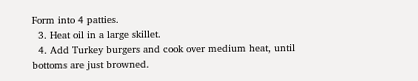Form into 4 patties.
  3. Heat oil in a large skillet.
  4. Add Turkey burgers and cook over medium heat, until bottoms are just browned.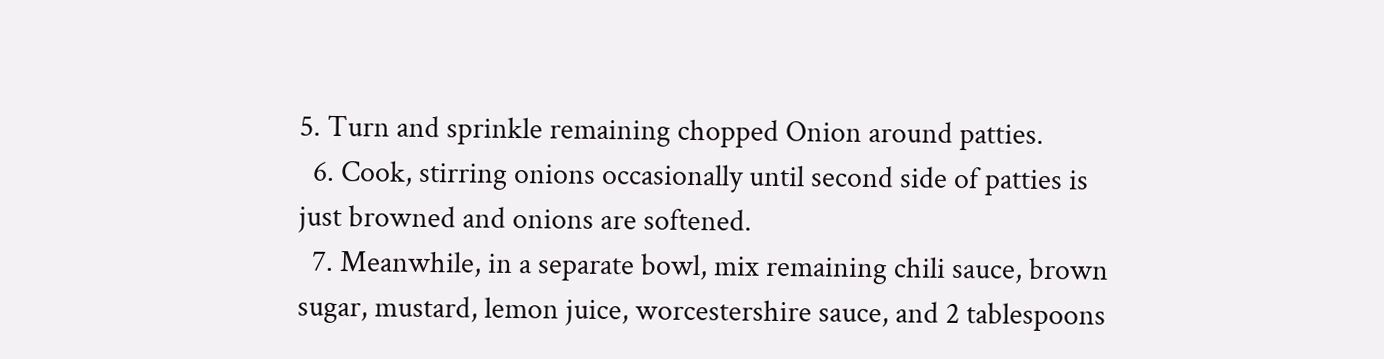5. Turn and sprinkle remaining chopped Onion around patties.
  6. Cook, stirring onions occasionally until second side of patties is just browned and onions are softened.
  7. Meanwhile, in a separate bowl, mix remaining chili sauce, brown sugar, mustard, lemon juice, worcestershire sauce, and 2 tablespoons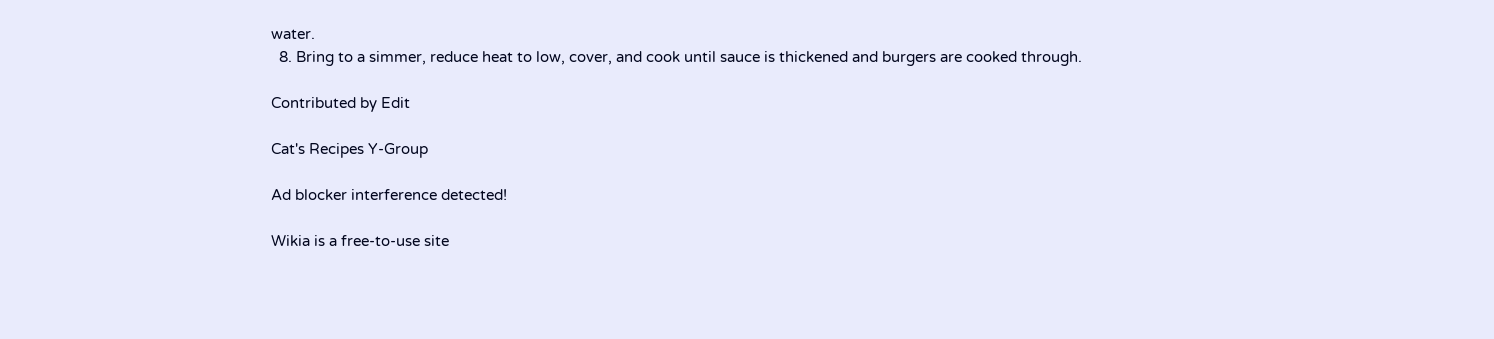water.
  8. Bring to a simmer, reduce heat to low, cover, and cook until sauce is thickened and burgers are cooked through.

Contributed by Edit

Cat's Recipes Y-Group

Ad blocker interference detected!

Wikia is a free-to-use site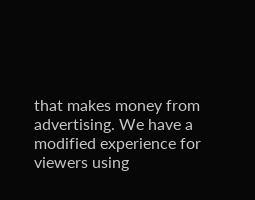that makes money from advertising. We have a modified experience for viewers using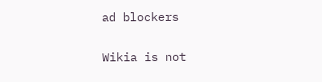ad blockers

Wikia is not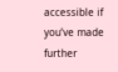accessible if you’ve made further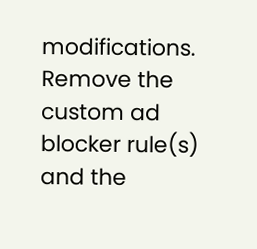modifications. Remove the custom ad blocker rule(s) and the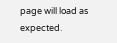page will load as expected.